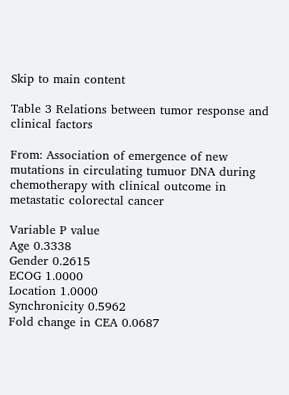Skip to main content

Table 3 Relations between tumor response and clinical factors

From: Association of emergence of new mutations in circulating tumuor DNA during chemotherapy with clinical outcome in metastatic colorectal cancer

Variable P value
Age 0.3338
Gender 0.2615
ECOG 1.0000
Location 1.0000
Synchronicity 0.5962
Fold change in CEA 0.0687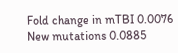Fold change in mTBI 0.0076
New mutations 0.0885